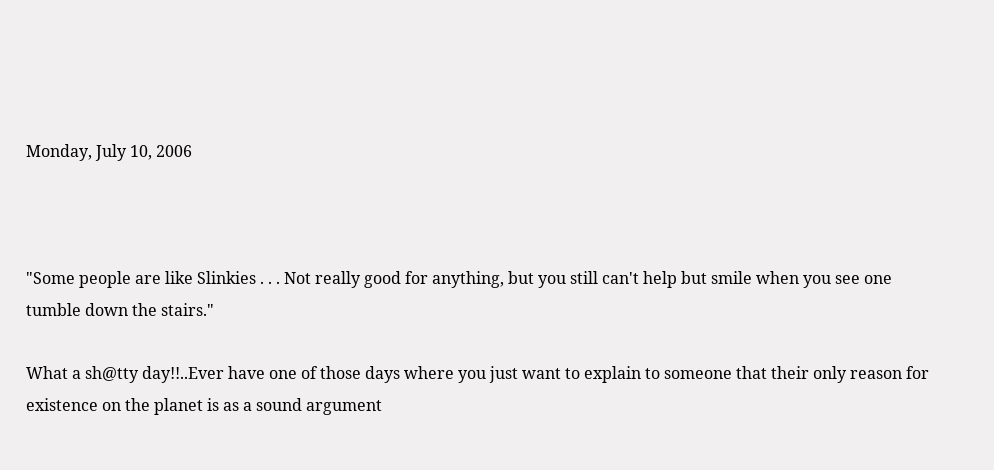Monday, July 10, 2006



"Some people are like Slinkies . . . Not really good for anything, but you still can't help but smile when you see one tumble down the stairs."

What a sh@tty day!!..Ever have one of those days where you just want to explain to someone that their only reason for existence on the planet is as a sound argument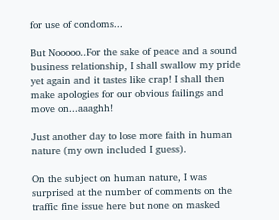for use of condoms...

But Nooooo..For the sake of peace and a sound business relationship, I shall swallow my pride yet again and it tastes like crap! I shall then make apologies for our obvious failings and move on...aaaghh!

Just another day to lose more faith in human nature (my own included I guess).

On the subject on human nature, I was surprised at the number of comments on the traffic fine issue here but none on masked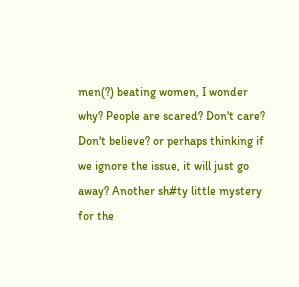men(?) beating women, I wonder why? People are scared? Don't care? Don't believe? or perhaps thinking if we ignore the issue, it will just go away? Another sh#ty little mystery for the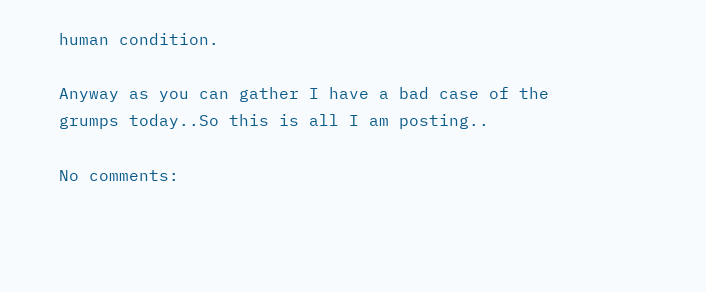human condition.

Anyway as you can gather I have a bad case of the grumps today..So this is all I am posting..

No comments: